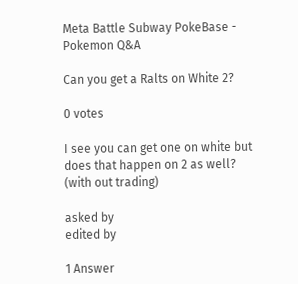Meta Battle Subway PokeBase - Pokemon Q&A

Can you get a Ralts on White 2?

0 votes

I see you can get one on white but does that happen on 2 as well? (with out trading)

asked by
edited by

1 Answer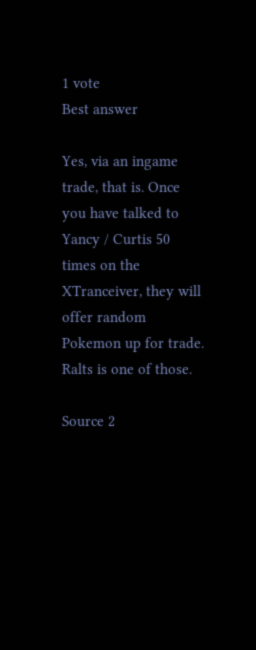1 vote
Best answer

Yes, via an ingame trade, that is. Once you have talked to Yancy / Curtis 50 times on the XTranceiver, they will offer random Pokemon up for trade. Ralts is one of those.

Source 2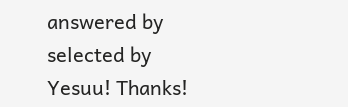answered by
selected by
Yesuu! Thanks!